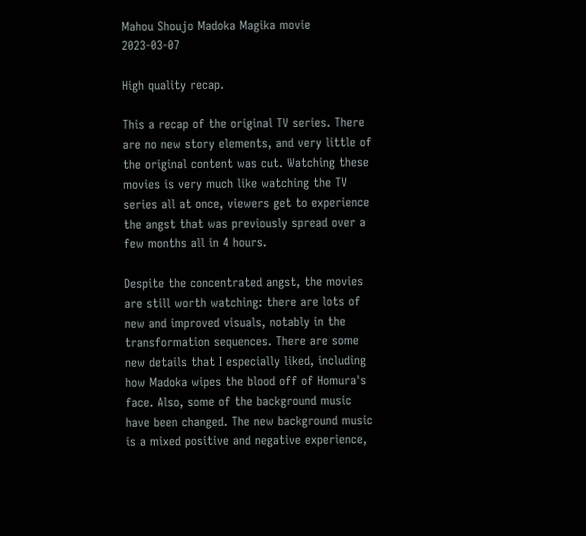Mahou Shoujo Madoka Magika movie 2023-03-07

High quality recap.

This a recap of the original TV series. There are no new story elements, and very little of the original content was cut. Watching these movies is very much like watching the TV series all at once, viewers get to experience the angst that was previously spread over a few months all in 4 hours.

Despite the concentrated angst, the movies are still worth watching: there are lots of new and improved visuals, notably in the transformation sequences. There are some new details that I especially liked, including how Madoka wipes the blood off of Homura's face. Also, some of the background music have been changed. The new background music is a mixed positive and negative experience,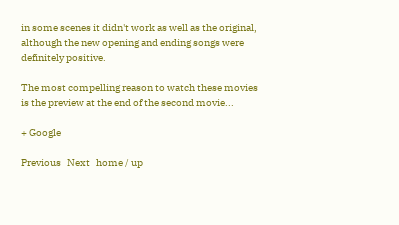in some scenes it didn't work as well as the original, although the new opening and ending songs were definitely positive.

The most compelling reason to watch these movies is the preview at the end of the second movie...

+ Google

Previous   Next   home / up